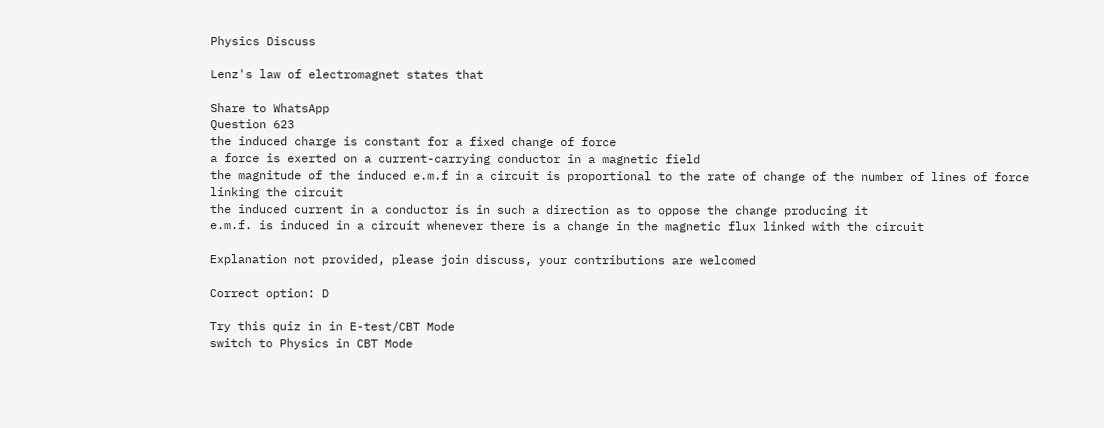Physics Discuss

Lenz's law of electromagnet states that

Share to WhatsApp
Question 623
the induced charge is constant for a fixed change of force
a force is exerted on a current-carrying conductor in a magnetic field
the magnitude of the induced e.m.f in a circuit is proportional to the rate of change of the number of lines of force linking the circuit
the induced current in a conductor is in such a direction as to oppose the change producing it
e.m.f. is induced in a circuit whenever there is a change in the magnetic flux linked with the circuit

Explanation not provided, please join discuss, your contributions are welcomed

Correct option: D

Try this quiz in in E-test/CBT Mode
switch to Physics in CBT Mode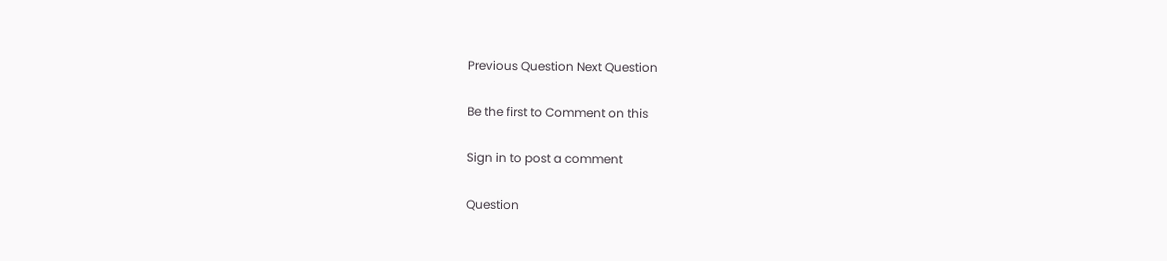Previous Question Next Question

Be the first to Comment on this

Sign in to post a comment

Question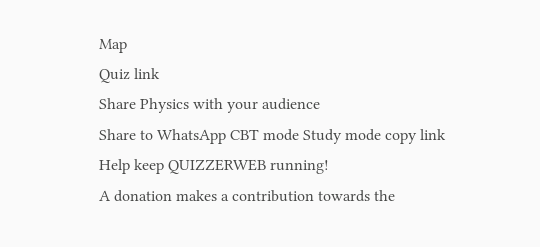Map
Quiz link
Share Physics with your audience
Share to WhatsApp CBT mode Study mode copy link
Help keep QUIZZERWEB running!
A donation makes a contribution towards the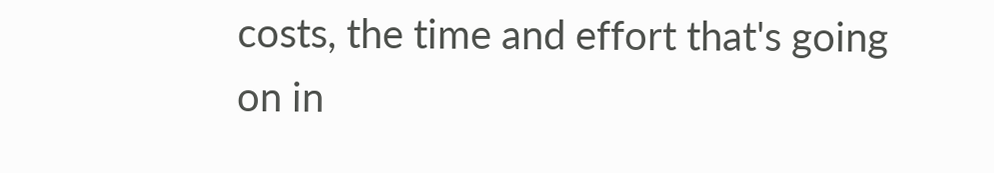costs, the time and effort that's going on in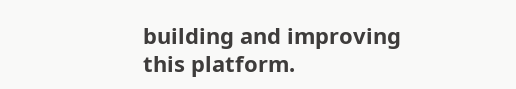building and improving this platform.